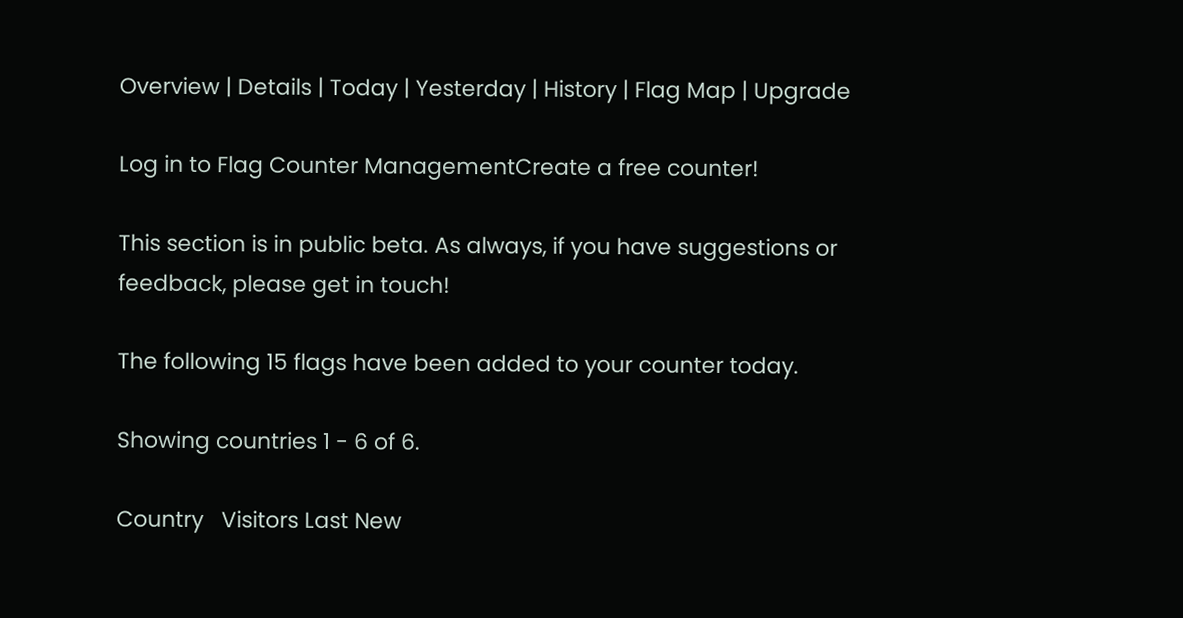Overview | Details | Today | Yesterday | History | Flag Map | Upgrade

Log in to Flag Counter ManagementCreate a free counter!

This section is in public beta. As always, if you have suggestions or feedback, please get in touch!

The following 15 flags have been added to your counter today.

Showing countries 1 - 6 of 6.

Country   Visitors Last New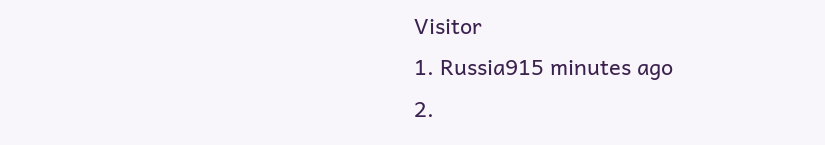Visitor
1. Russia915 minutes ago
2.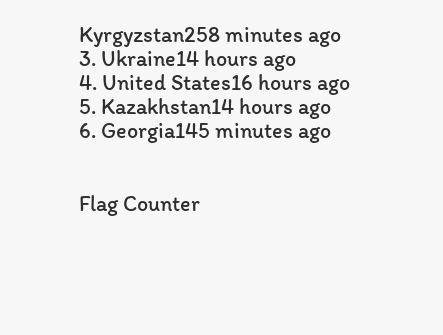Kyrgyzstan258 minutes ago
3. Ukraine14 hours ago
4. United States16 hours ago
5. Kazakhstan14 hours ago
6. Georgia145 minutes ago


Flag Counter